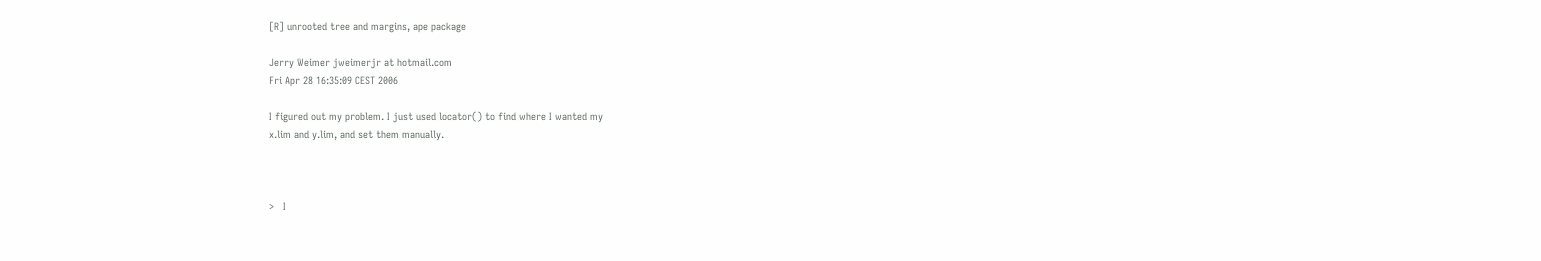[R] unrooted tree and margins, ape package

Jerry Weimer jweimerjr at hotmail.com
Fri Apr 28 16:35:09 CEST 2006

I figured out my problem. I just used locator() to find where I wanted my
x.lim and y.lim, and set them manually.



>   I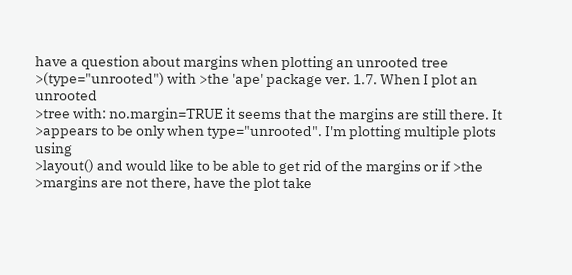have a question about margins when plotting an unrooted tree
>(type="unrooted") with >the 'ape' package ver. 1.7. When I plot an unrooted
>tree with: no.margin=TRUE it seems that the margins are still there. It
>appears to be only when type="unrooted". I'm plotting multiple plots using
>layout() and would like to be able to get rid of the margins or if >the
>margins are not there, have the plot take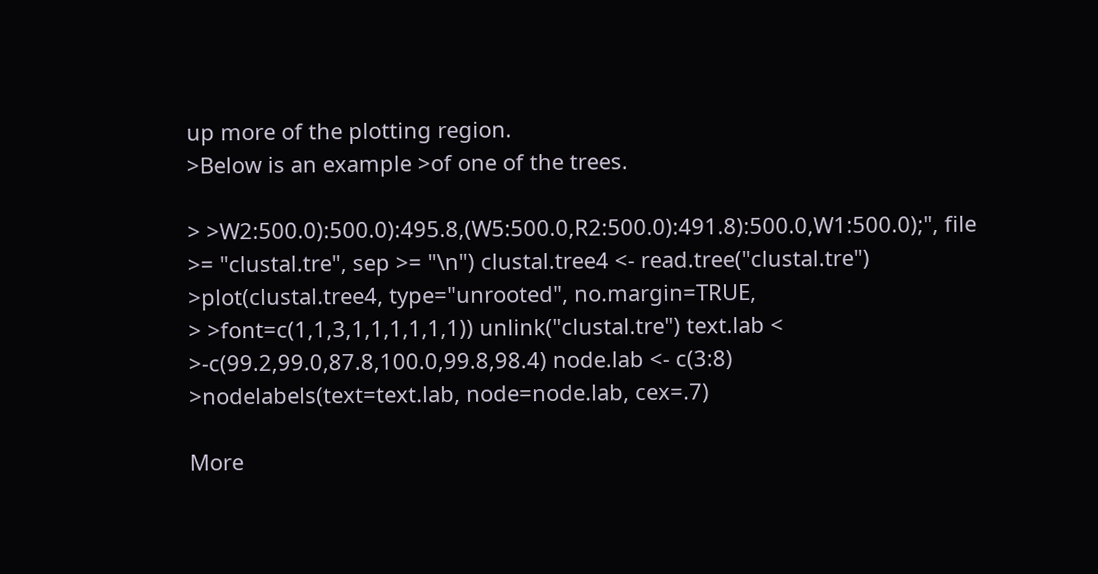up more of the plotting region.
>Below is an example >of one of the trees.

> >W2:500.0):500.0):495.8,(W5:500.0,R2:500.0):491.8):500.0,W1:500.0);", file
>= "clustal.tre", sep >= "\n") clustal.tree4 <- read.tree("clustal.tre")
>plot(clustal.tree4, type="unrooted", no.margin=TRUE,
> >font=c(1,1,3,1,1,1,1,1,1)) unlink("clustal.tre") text.lab <
>-c(99.2,99.0,87.8,100.0,99.8,98.4) node.lab <- c(3:8)
>nodelabels(text=text.lab, node=node.lab, cex=.7)

More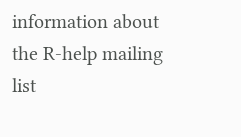information about the R-help mailing list